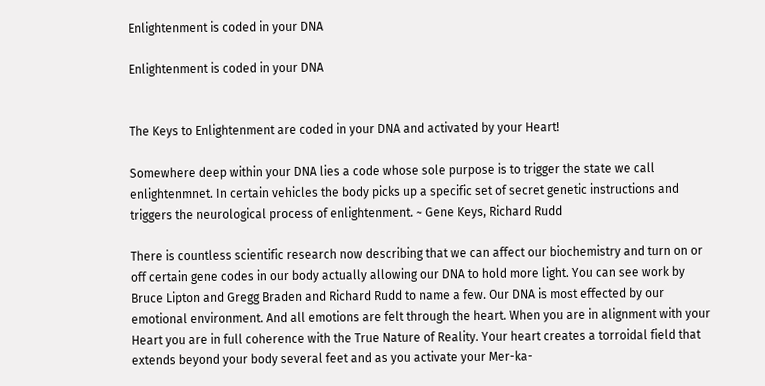Enlightenment is coded in your DNA

Enlightenment is coded in your DNA


The Keys to Enlightenment are coded in your DNA and activated by your Heart!

Somewhere deep within your DNA lies a code whose sole purpose is to trigger the state we call enlightenmnet. In certain vehicles the body picks up a specific set of secret genetic instructions and triggers the neurological process of enlightenment. ~ Gene Keys, Richard Rudd

There is countless scientific research now describing that we can affect our biochemistry and turn on or off certain gene codes in our body actually allowing our DNA to hold more light. You can see work by Bruce Lipton and Gregg Braden and Richard Rudd to name a few. Our DNA is most effected by our emotional environment. And all emotions are felt through the heart. When you are in alignment with your Heart you are in full coherence with the True Nature of Reality. Your heart creates a torroidal field that extends beyond your body several feet and as you activate your Mer-ka-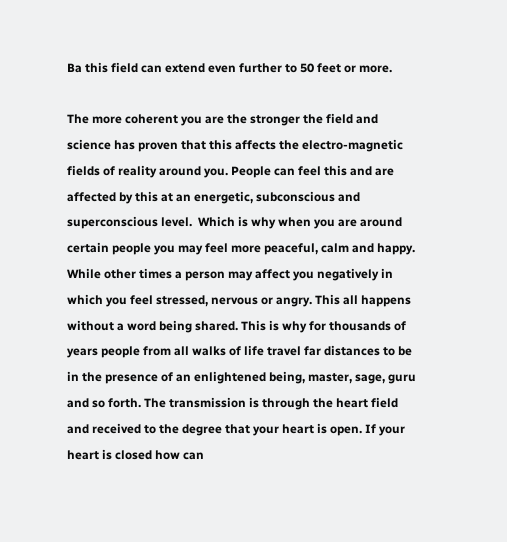Ba this field can extend even further to 50 feet or more.

The more coherent you are the stronger the field and science has proven that this affects the electro-magnetic fields of reality around you. People can feel this and are affected by this at an energetic, subconscious and superconscious level.  Which is why when you are around certain people you may feel more peaceful, calm and happy. While other times a person may affect you negatively in which you feel stressed, nervous or angry. This all happens without a word being shared. This is why for thousands of years people from all walks of life travel far distances to be in the presence of an enlightened being, master, sage, guru and so forth. The transmission is through the heart field and received to the degree that your heart is open. If your heart is closed how can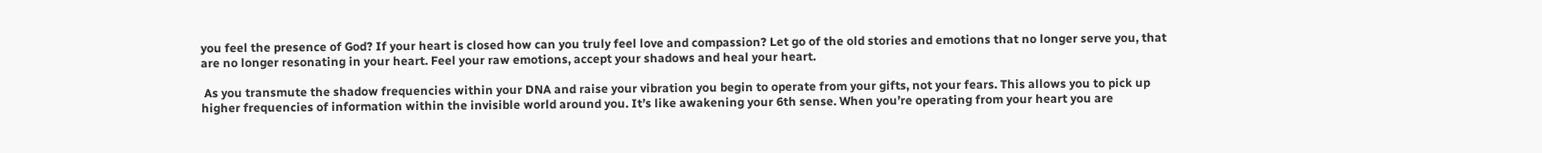you feel the presence of God? If your heart is closed how can you truly feel love and compassion? Let go of the old stories and emotions that no longer serve you, that are no longer resonating in your heart. Feel your raw emotions, accept your shadows and heal your heart.

 As you transmute the shadow frequencies within your DNA and raise your vibration you begin to operate from your gifts, not your fears. This allows you to pick up higher frequencies of information within the invisible world around you. It’s like awakening your 6th sense. When you’re operating from your heart you are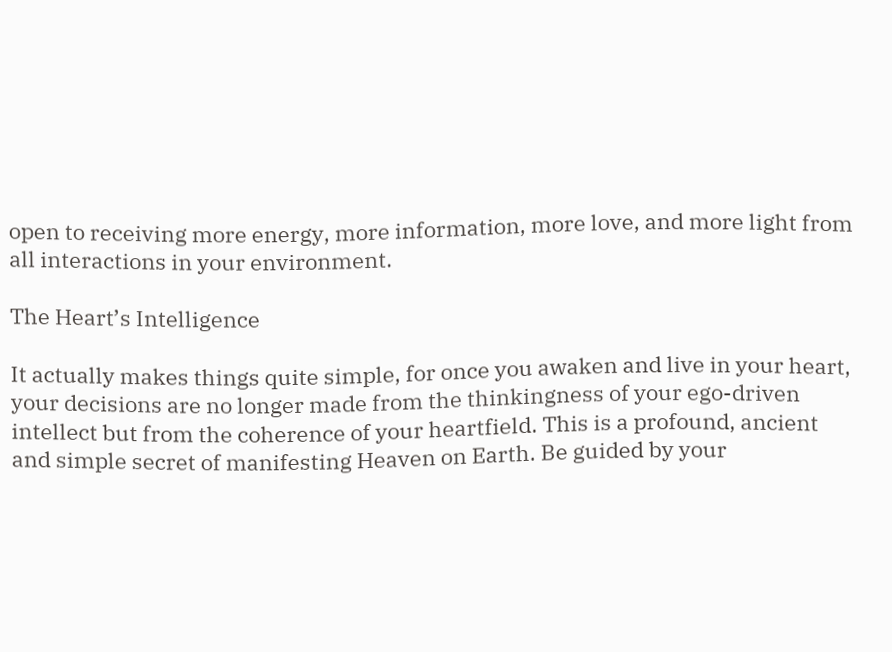open to receiving more energy, more information, more love, and more light from all interactions in your environment.

The Heart’s Intelligence

It actually makes things quite simple, for once you awaken and live in your heart, your decisions are no longer made from the thinkingness of your ego-driven intellect but from the coherence of your heartfield. This is a profound, ancient and simple secret of manifesting Heaven on Earth. Be guided by your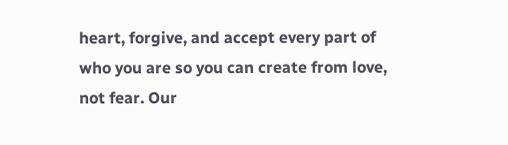heart, forgive, and accept every part of who you are so you can create from love, not fear. Our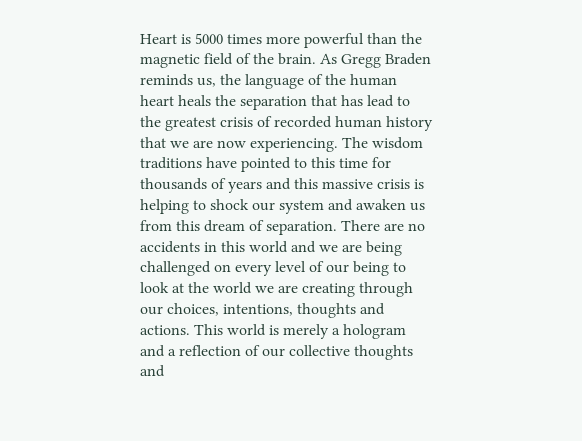Heart is 5000 times more powerful than the magnetic field of the brain. As Gregg Braden reminds us, the language of the human heart heals the separation that has lead to the greatest crisis of recorded human history that we are now experiencing. The wisdom traditions have pointed to this time for thousands of years and this massive crisis is helping to shock our system and awaken us from this dream of separation. There are no accidents in this world and we are being challenged on every level of our being to look at the world we are creating through our choices, intentions, thoughts and actions. This world is merely a hologram and a reflection of our collective thoughts and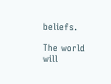beliefs.

The world will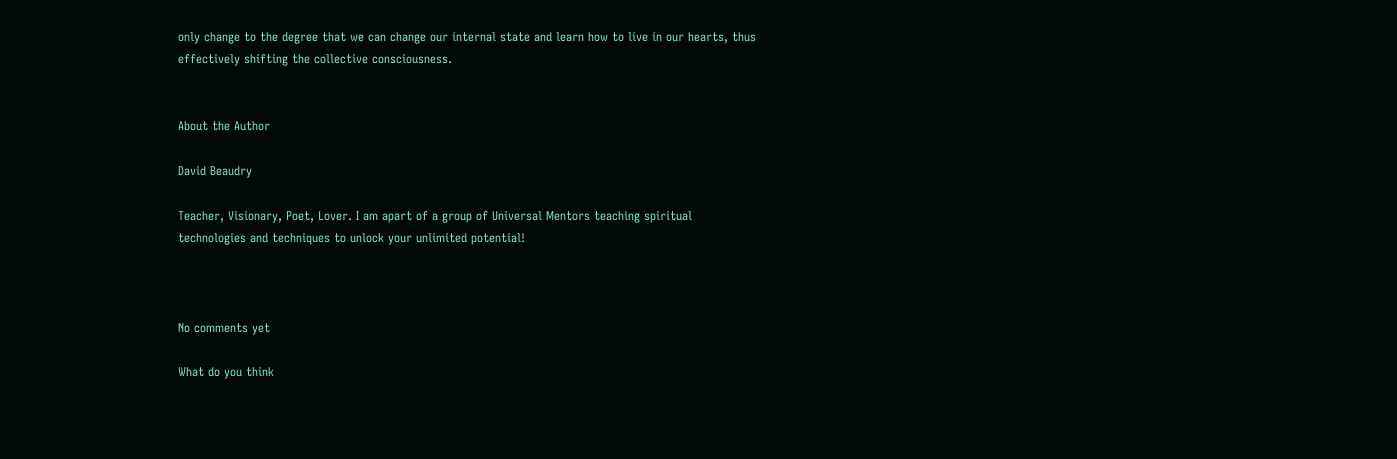only change to the degree that we can change our internal state and learn how to live in our hearts, thus effectively shifting the collective consciousness.


About the Author

David Beaudry

Teacher, Visionary, Poet, Lover. I am apart of a group of Universal Mentors teaching spiritual technologies and techniques to unlock your unlimited potential!



No comments yet

What do you think